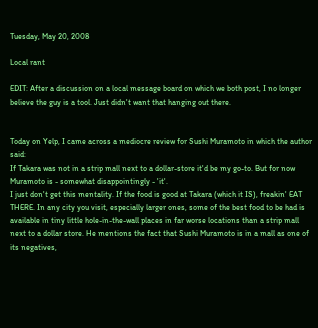Tuesday, May 20, 2008

Local rant

EDIT: After a discussion on a local message board on which we both post, I no longer believe the guy is a tool. Just didn't want that hanging out there.


Today on Yelp, I came across a mediocre review for Sushi Muramoto in which the author said:
If Takara was not in a strip mall next to a dollar-store it'd be my go-to. But for now Muramoto is - somewhat disappointingly - 'it'.
I just don't get this mentality. If the food is good at Takara (which it IS), freakin' EAT THERE. In any city you visit, especially larger ones, some of the best food to be had is available in tiny little hole-in-the-wall places in far worse locations than a strip mall next to a dollar store. He mentions the fact that Sushi Muramoto is in a mall as one of its negatives,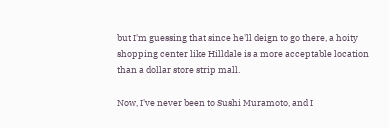but I'm guessing that since he'll deign to go there, a hoity shopping center like Hilldale is a more acceptable location than a dollar store strip mall.

Now, I've never been to Sushi Muramoto, and I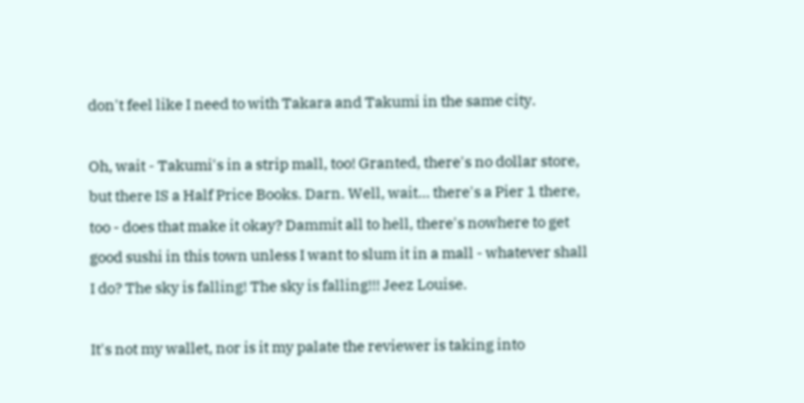don't feel like I need to with Takara and Takumi in the same city.

Oh, wait - Takumi's in a strip mall, too! Granted, there's no dollar store, but there IS a Half Price Books. Darn. Well, wait... there's a Pier 1 there, too - does that make it okay? Dammit all to hell, there's nowhere to get good sushi in this town unless I want to slum it in a mall - whatever shall I do? The sky is falling! The sky is falling!!! Jeez Louise.

It's not my wallet, nor is it my palate the reviewer is taking into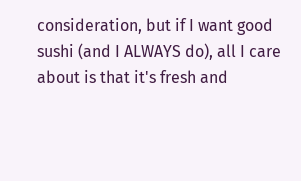consideration, but if I want good sushi (and I ALWAYS do), all I care about is that it's fresh and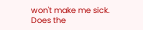won't make me sick. Does the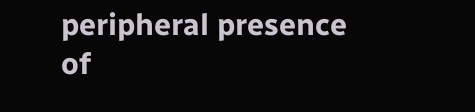peripheral presence of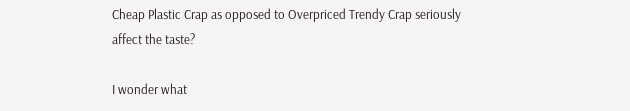Cheap Plastic Crap as opposed to Overpriced Trendy Crap seriously affect the taste?

I wonder what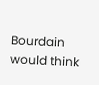Bourdain would think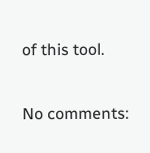of this tool.

No comments: